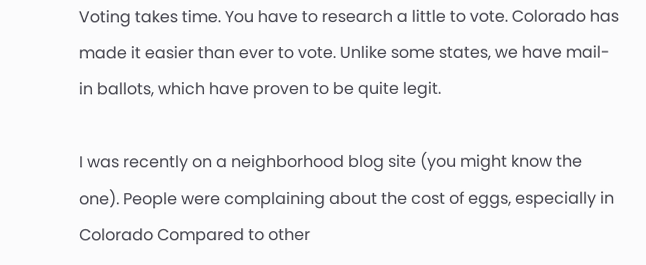Voting takes time. You have to research a little to vote. Colorado has made it easier than ever to vote. Unlike some states, we have mail-in ballots, which have proven to be quite legit.

I was recently on a neighborhood blog site (you might know the one). People were complaining about the cost of eggs, especially in Colorado Compared to other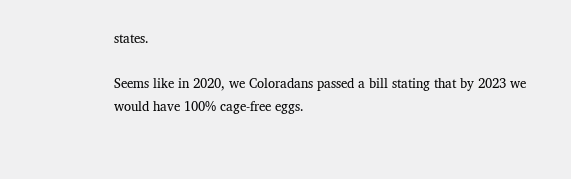states.

Seems like in 2020, we Coloradans passed a bill stating that by 2023 we would have 100% cage-free eggs.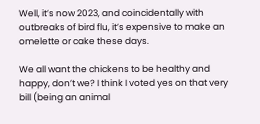Well, it’s now 2023, and coincidentally with outbreaks of bird flu, it’s expensive to make an omelette or cake these days.

We all want the chickens to be healthy and happy, don’t we? I think I voted yes on that very bill (being an animal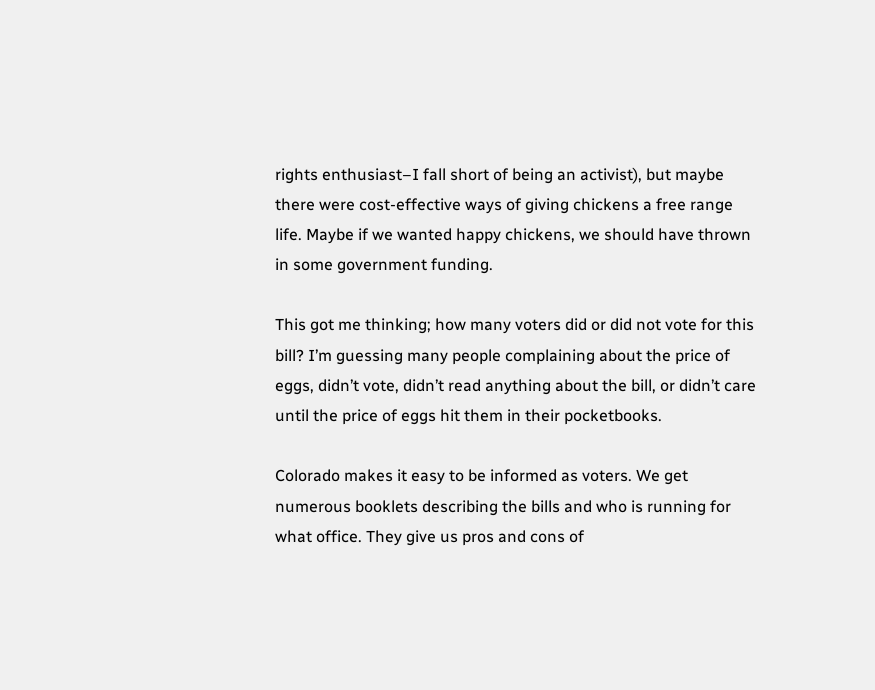rights enthusiast–I fall short of being an activist), but maybe there were cost-effective ways of giving chickens a free range life. Maybe if we wanted happy chickens, we should have thrown in some government funding.

This got me thinking; how many voters did or did not vote for this bill? I’m guessing many people complaining about the price of eggs, didn’t vote, didn’t read anything about the bill, or didn’t care until the price of eggs hit them in their pocketbooks.

Colorado makes it easy to be informed as voters. We get numerous booklets describing the bills and who is running for what office. They give us pros and cons of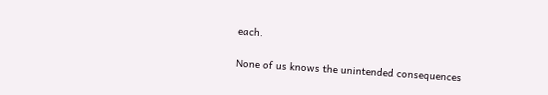each.

None of us knows the unintended consequences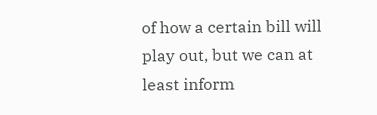of how a certain bill will play out, but we can at least inform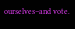ourselves–and vote.